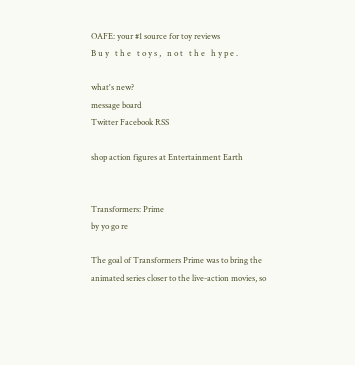OAFE: your #1 source for toy reviews
B u y   t h e   t o y s ,   n o t   t h e   h y p e .

what's new?
message board
Twitter Facebook RSS

shop action figures at Entertainment Earth


Transformers: Prime
by yo go re

The goal of Transformers Prime was to bring the animated series closer to the live-action movies, so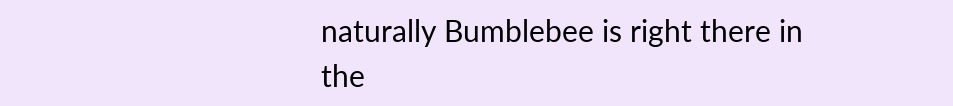naturally Bumblebee is right there in the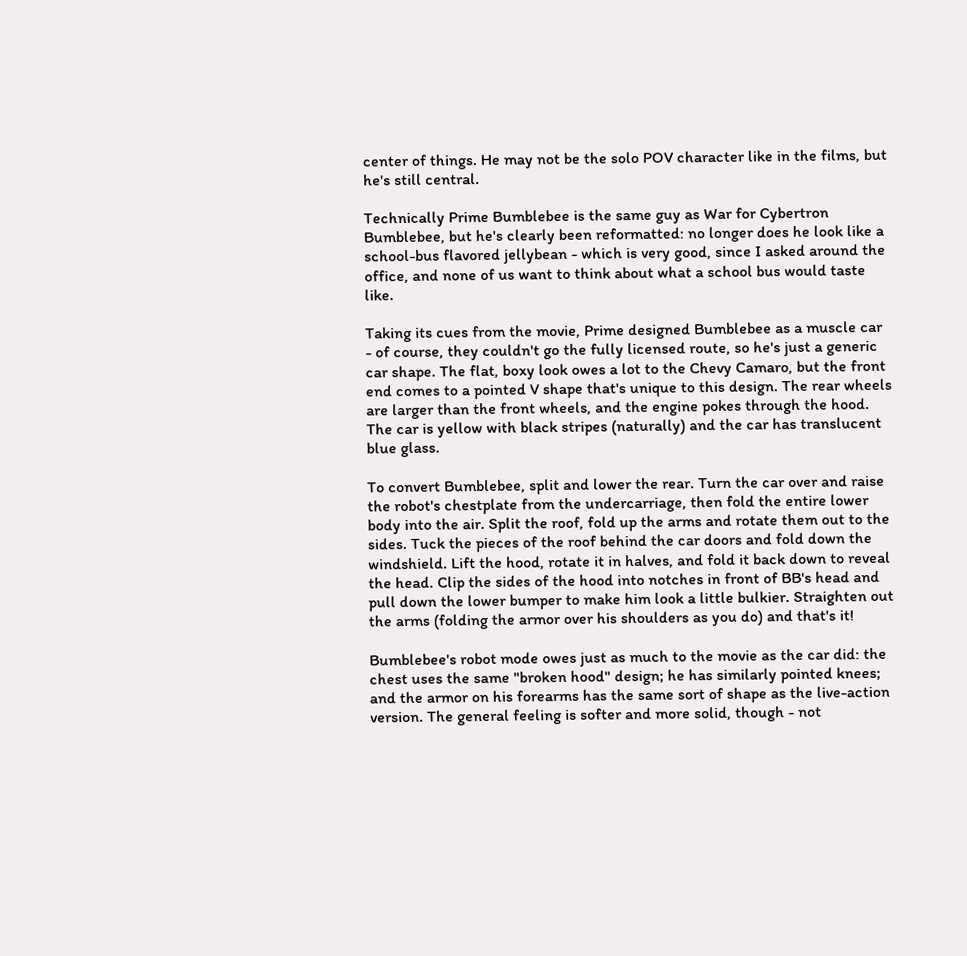center of things. He may not be the solo POV character like in the films, but he's still central.

Technically Prime Bumblebee is the same guy as War for Cybertron Bumblebee, but he's clearly been reformatted: no longer does he look like a school-bus flavored jellybean - which is very good, since I asked around the office, and none of us want to think about what a school bus would taste like.

Taking its cues from the movie, Prime designed Bumblebee as a muscle car - of course, they couldn't go the fully licensed route, so he's just a generic car shape. The flat, boxy look owes a lot to the Chevy Camaro, but the front end comes to a pointed V shape that's unique to this design. The rear wheels are larger than the front wheels, and the engine pokes through the hood. The car is yellow with black stripes (naturally) and the car has translucent blue glass.

To convert Bumblebee, split and lower the rear. Turn the car over and raise the robot's chestplate from the undercarriage, then fold the entire lower body into the air. Split the roof, fold up the arms and rotate them out to the sides. Tuck the pieces of the roof behind the car doors and fold down the windshield. Lift the hood, rotate it in halves, and fold it back down to reveal the head. Clip the sides of the hood into notches in front of BB's head and pull down the lower bumper to make him look a little bulkier. Straighten out the arms (folding the armor over his shoulders as you do) and that's it!

Bumblebee's robot mode owes just as much to the movie as the car did: the chest uses the same "broken hood" design; he has similarly pointed knees; and the armor on his forearms has the same sort of shape as the live-action version. The general feeling is softer and more solid, though - not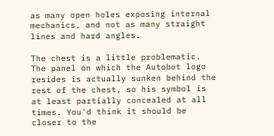as many open holes exposing internal mechanics, and not as many straight lines and hard angles.

The chest is a little problematic. The panel on which the Autobot logo resides is actually sunken behind the rest of the chest, so his symbol is at least partially concealed at all times. You'd think it should be closer to the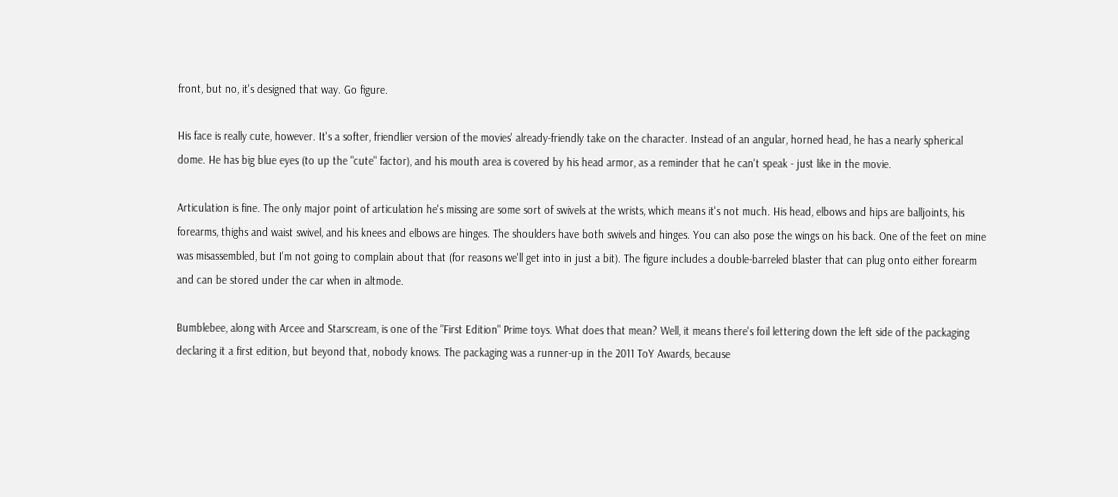front, but no, it's designed that way. Go figure.

His face is really cute, however. It's a softer, friendlier version of the movies' already-friendly take on the character. Instead of an angular, horned head, he has a nearly spherical dome. He has big blue eyes (to up the "cute" factor), and his mouth area is covered by his head armor, as a reminder that he can't speak - just like in the movie.

Articulation is fine. The only major point of articulation he's missing are some sort of swivels at the wrists, which means it's not much. His head, elbows and hips are balljoints, his forearms, thighs and waist swivel, and his knees and elbows are hinges. The shoulders have both swivels and hinges. You can also pose the wings on his back. One of the feet on mine was misassembled, but I'm not going to complain about that (for reasons we'll get into in just a bit). The figure includes a double-barreled blaster that can plug onto either forearm and can be stored under the car when in altmode.

Bumblebee, along with Arcee and Starscream, is one of the "First Edition" Prime toys. What does that mean? Well, it means there's foil lettering down the left side of the packaging declaring it a first edition, but beyond that, nobody knows. The packaging was a runner-up in the 2011 ToY Awards, because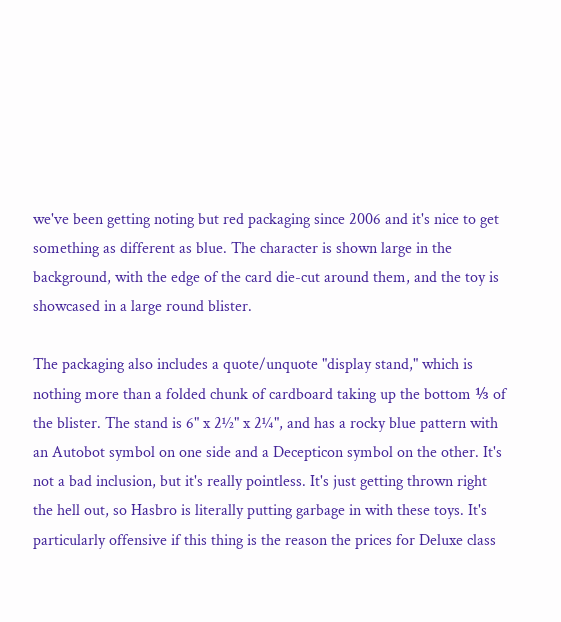we've been getting noting but red packaging since 2006 and it's nice to get something as different as blue. The character is shown large in the background, with the edge of the card die-cut around them, and the toy is showcased in a large round blister.

The packaging also includes a quote/unquote "display stand," which is nothing more than a folded chunk of cardboard taking up the bottom ⅓ of the blister. The stand is 6" x 2½" x 2¼", and has a rocky blue pattern with an Autobot symbol on one side and a Decepticon symbol on the other. It's not a bad inclusion, but it's really pointless. It's just getting thrown right the hell out, so Hasbro is literally putting garbage in with these toys. It's particularly offensive if this thing is the reason the prices for Deluxe class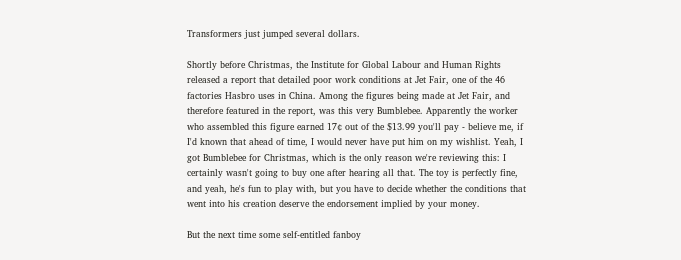Transformers just jumped several dollars.

Shortly before Christmas, the Institute for Global Labour and Human Rights released a report that detailed poor work conditions at Jet Fair, one of the 46 factories Hasbro uses in China. Among the figures being made at Jet Fair, and therefore featured in the report, was this very Bumblebee. Apparently the worker who assembled this figure earned 17¢ out of the $13.99 you'll pay - believe me, if I'd known that ahead of time, I would never have put him on my wishlist. Yeah, I got Bumblebee for Christmas, which is the only reason we're reviewing this: I certainly wasn't going to buy one after hearing all that. The toy is perfectly fine, and yeah, he's fun to play with, but you have to decide whether the conditions that went into his creation deserve the endorsement implied by your money.

But the next time some self-entitled fanboy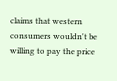claims that western consumers wouldn't be willing to pay the price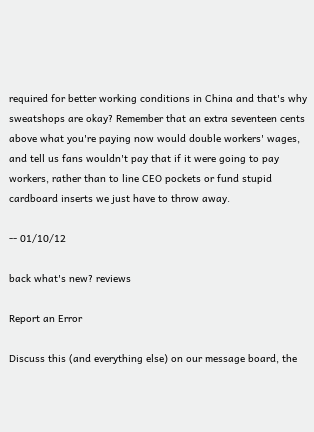required for better working conditions in China and that's why sweatshops are okay? Remember that an extra seventeen cents above what you're paying now would double workers' wages, and tell us fans wouldn't pay that if it were going to pay workers, rather than to line CEO pockets or fund stupid cardboard inserts we just have to throw away.

-- 01/10/12

back what's new? reviews

Report an Error

Discuss this (and everything else) on our message board, the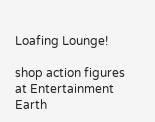Loafing Lounge!

shop action figures at Entertainment Earth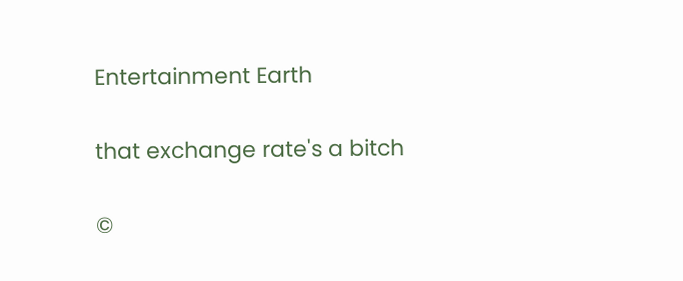Entertainment Earth

that exchange rate's a bitch

©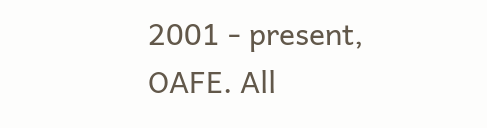2001 - present, OAFE. All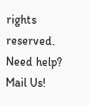rights reserved.
Need help? Mail Us!